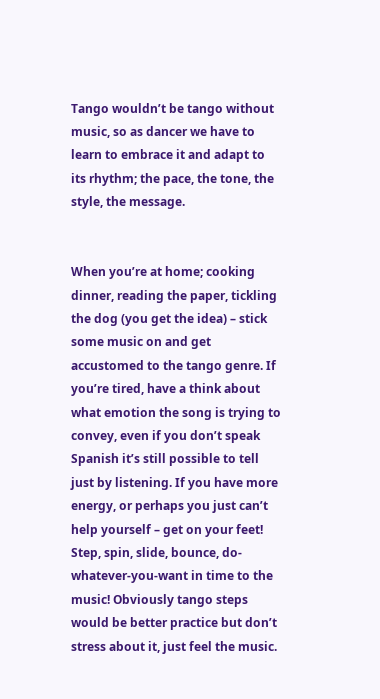Tango wouldn’t be tango without music, so as dancer we have to learn to embrace it and adapt to its rhythm; the pace, the tone, the style, the message.


When you’re at home; cooking dinner, reading the paper, tickling the dog (you get the idea) – stick some music on and get accustomed to the tango genre. If you’re tired, have a think about what emotion the song is trying to convey, even if you don’t speak Spanish it’s still possible to tell just by listening. If you have more energy, or perhaps you just can’t help yourself – get on your feet! Step, spin, slide, bounce, do-whatever-you-want in time to the music! Obviously tango steps would be better practice but don’t stress about it, just feel the music.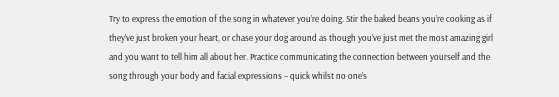Try to express the emotion of the song in whatever you’re doing. Stir the baked beans you’re cooking as if they’ve just broken your heart, or chase your dog around as though you’ve just met the most amazing girl and you want to tell him all about her. Practice communicating the connection between yourself and the song through your body and facial expressions – quick whilst no one’s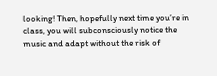looking! Then, hopefully next time you’re in class, you will subconsciously notice the music and adapt without the risk of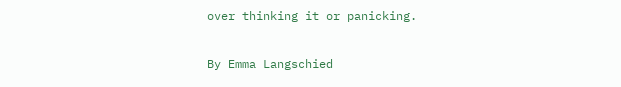over thinking it or panicking.

By Emma Langschied